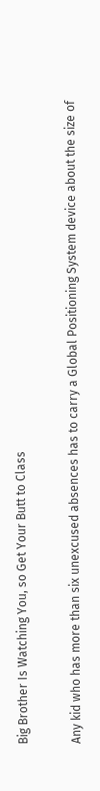Big Brother Is Watching You, so Get Your Butt to Class

Any kid who has more than six unexcused absences has to carry a Global Positioning System device about the size of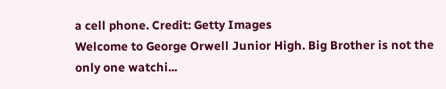a cell phone. Credit: Getty Images
Welcome to George Orwell Junior High. Big Brother is not the only one watchi...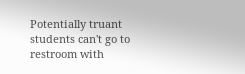Potentially truant students can't go to restroom with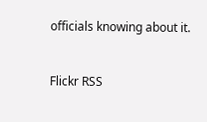officials knowing about it.


Flickr RSS